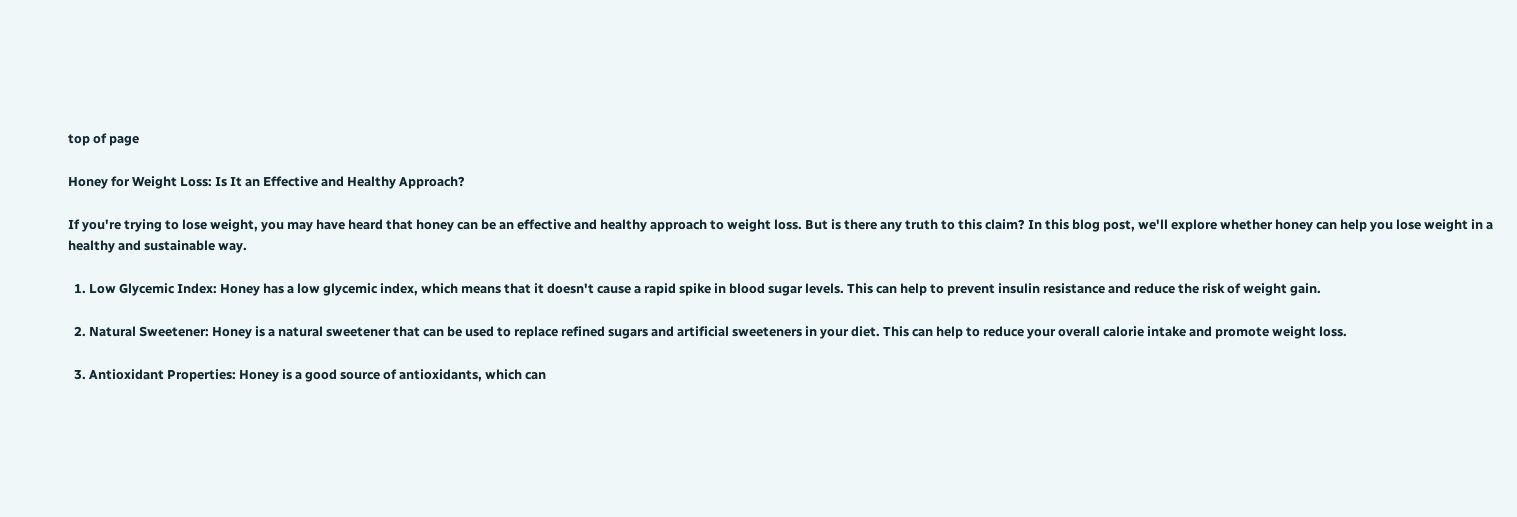top of page

Honey for Weight Loss: Is It an Effective and Healthy Approach?

If you're trying to lose weight, you may have heard that honey can be an effective and healthy approach to weight loss. But is there any truth to this claim? In this blog post, we'll explore whether honey can help you lose weight in a healthy and sustainable way.

  1. Low Glycemic Index: Honey has a low glycemic index, which means that it doesn't cause a rapid spike in blood sugar levels. This can help to prevent insulin resistance and reduce the risk of weight gain.

  2. Natural Sweetener: Honey is a natural sweetener that can be used to replace refined sugars and artificial sweeteners in your diet. This can help to reduce your overall calorie intake and promote weight loss.

  3. Antioxidant Properties: Honey is a good source of antioxidants, which can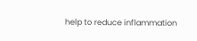help to reduce inflammation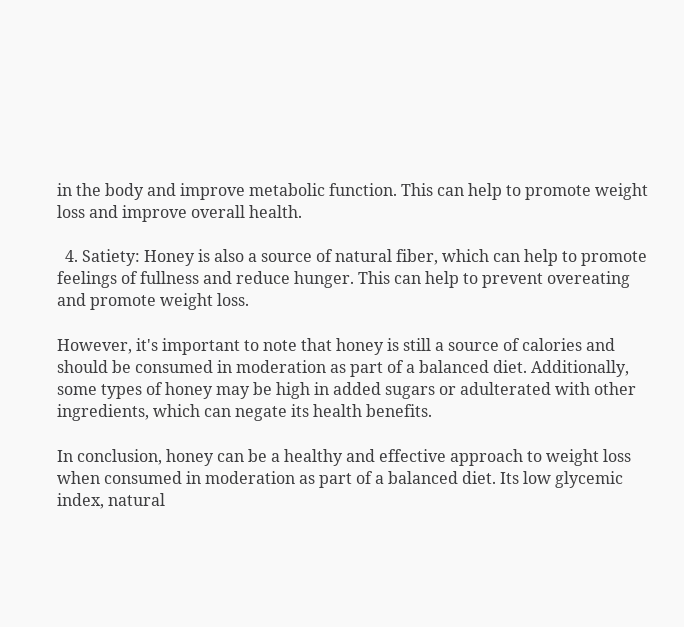in the body and improve metabolic function. This can help to promote weight loss and improve overall health.

  4. Satiety: Honey is also a source of natural fiber, which can help to promote feelings of fullness and reduce hunger. This can help to prevent overeating and promote weight loss.

However, it's important to note that honey is still a source of calories and should be consumed in moderation as part of a balanced diet. Additionally, some types of honey may be high in added sugars or adulterated with other ingredients, which can negate its health benefits.

In conclusion, honey can be a healthy and effective approach to weight loss when consumed in moderation as part of a balanced diet. Its low glycemic index, natural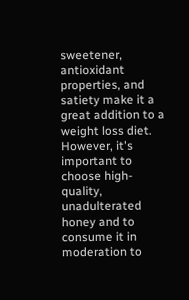sweetener, antioxidant properties, and satiety make it a great addition to a weight loss diet. However, it's important to choose high-quality, unadulterated honey and to consume it in moderation to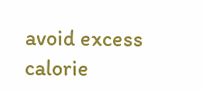avoid excess calorie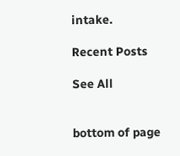intake.

Recent Posts

See All


bottom of page